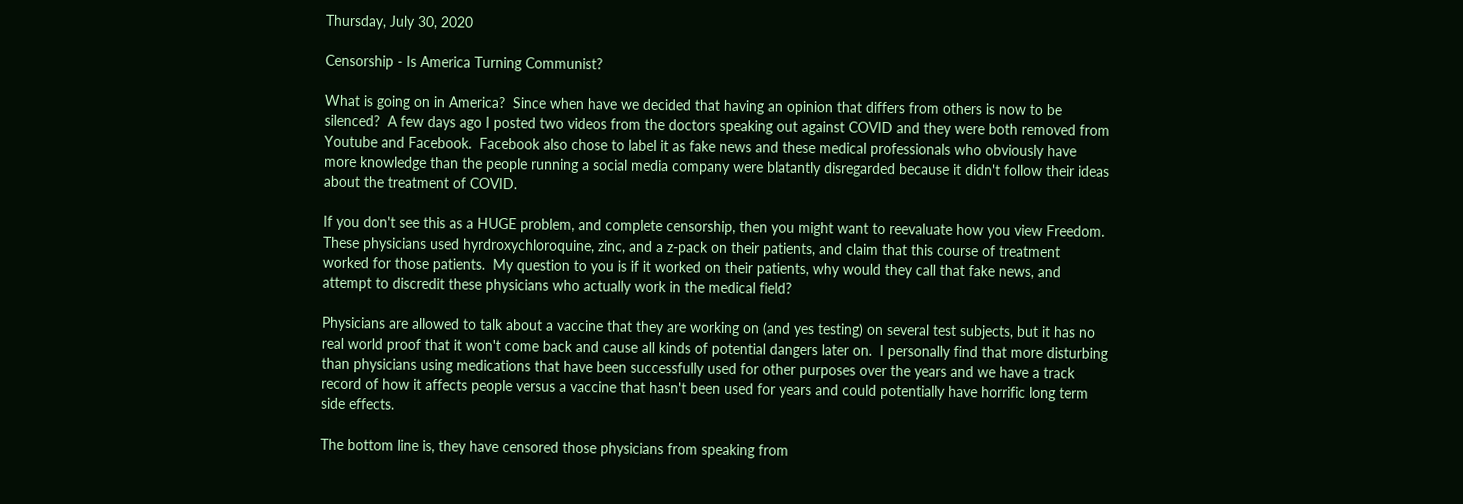Thursday, July 30, 2020

Censorship - Is America Turning Communist?

What is going on in America?  Since when have we decided that having an opinion that differs from others is now to be silenced?  A few days ago I posted two videos from the doctors speaking out against COVID and they were both removed from Youtube and Facebook.  Facebook also chose to label it as fake news and these medical professionals who obviously have more knowledge than the people running a social media company were blatantly disregarded because it didn't follow their ideas about the treatment of COVID.

If you don't see this as a HUGE problem, and complete censorship, then you might want to reevaluate how you view Freedom.  These physicians used hyrdroxychloroquine, zinc, and a z-pack on their patients, and claim that this course of treatment worked for those patients.  My question to you is if it worked on their patients, why would they call that fake news, and attempt to discredit these physicians who actually work in the medical field?

Physicians are allowed to talk about a vaccine that they are working on (and yes testing) on several test subjects, but it has no real world proof that it won't come back and cause all kinds of potential dangers later on.  I personally find that more disturbing than physicians using medications that have been successfully used for other purposes over the years and we have a track record of how it affects people versus a vaccine that hasn't been used for years and could potentially have horrific long term side effects.

The bottom line is, they have censored those physicians from speaking from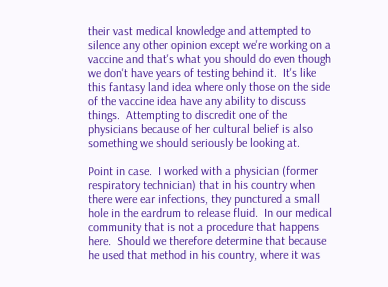their vast medical knowledge and attempted to silence any other opinion except we're working on a vaccine and that's what you should do even though we don't have years of testing behind it.  It's like this fantasy land idea where only those on the side of the vaccine idea have any ability to discuss things.  Attempting to discredit one of the physicians because of her cultural belief is also something we should seriously be looking at.

Point in case.  I worked with a physician (former respiratory technician) that in his country when there were ear infections, they punctured a small hole in the eardrum to release fluid.  In our medical community that is not a procedure that happens here.  Should we therefore determine that because he used that method in his country, where it was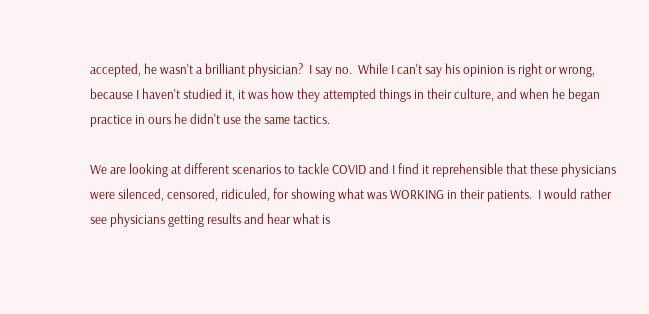accepted, he wasn't a brilliant physician?  I say no.  While I can't say his opinion is right or wrong, because I haven't studied it, it was how they attempted things in their culture, and when he began practice in ours he didn't use the same tactics.

We are looking at different scenarios to tackle COVID and I find it reprehensible that these physicians were silenced, censored, ridiculed, for showing what was WORKING in their patients.  I would rather see physicians getting results and hear what is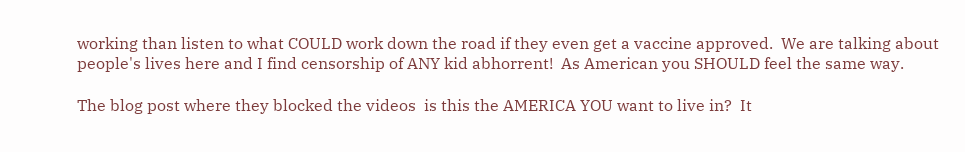working than listen to what COULD work down the road if they even get a vaccine approved.  We are talking about people's lives here and I find censorship of ANY kid abhorrent!  As American you SHOULD feel the same way.

The blog post where they blocked the videos  is this the AMERICA YOU want to live in?  It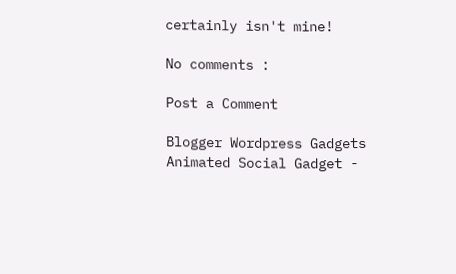certainly isn't mine!

No comments :

Post a Comment

Blogger Wordpress Gadgets
Animated Social Gadget -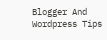Blogger And Wordpress Tips